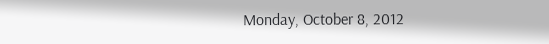Monday, October 8, 2012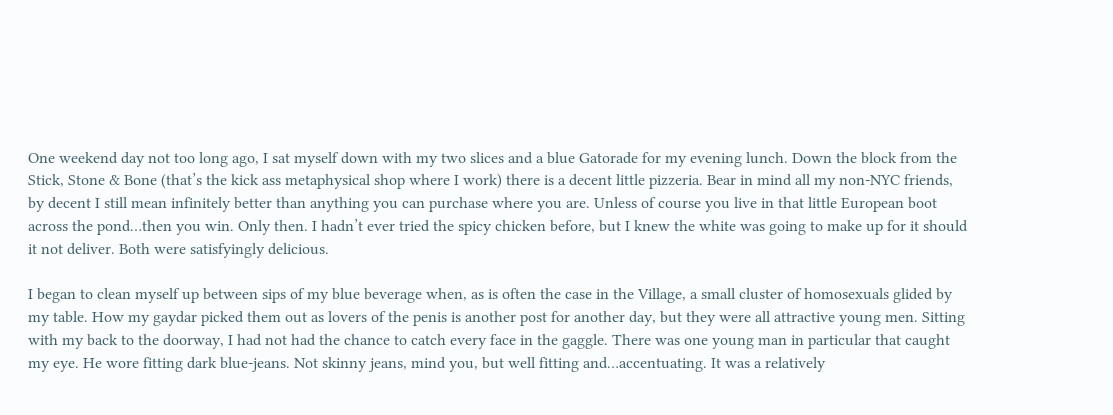One weekend day not too long ago, I sat myself down with my two slices and a blue Gatorade for my evening lunch. Down the block from the Stick, Stone & Bone (that’s the kick ass metaphysical shop where I work) there is a decent little pizzeria. Bear in mind all my non-NYC friends, by decent I still mean infinitely better than anything you can purchase where you are. Unless of course you live in that little European boot across the pond…then you win. Only then. I hadn’t ever tried the spicy chicken before, but I knew the white was going to make up for it should it not deliver. Both were satisfyingly delicious.

I began to clean myself up between sips of my blue beverage when, as is often the case in the Village, a small cluster of homosexuals glided by my table. How my gaydar picked them out as lovers of the penis is another post for another day, but they were all attractive young men. Sitting with my back to the doorway, I had not had the chance to catch every face in the gaggle. There was one young man in particular that caught my eye. He wore fitting dark blue-jeans. Not skinny jeans, mind you, but well fitting and…accentuating. It was a relatively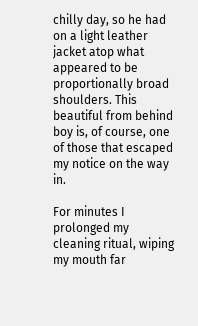chilly day, so he had on a light leather jacket atop what appeared to be proportionally broad shoulders. This beautiful from behind boy is, of course, one of those that escaped my notice on the way in.

For minutes I prolonged my cleaning ritual, wiping my mouth far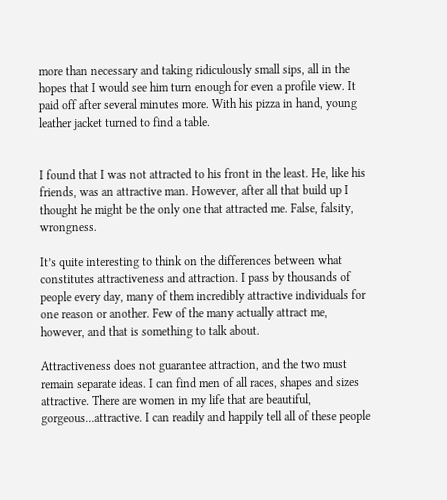more than necessary and taking ridiculously small sips, all in the hopes that I would see him turn enough for even a profile view. It paid off after several minutes more. With his pizza in hand, young leather jacket turned to find a table.


I found that I was not attracted to his front in the least. He, like his friends, was an attractive man. However, after all that build up I thought he might be the only one that attracted me. False, falsity, wrongness.

It’s quite interesting to think on the differences between what constitutes attractiveness and attraction. I pass by thousands of people every day, many of them incredibly attractive individuals for one reason or another. Few of the many actually attract me, however, and that is something to talk about.

Attractiveness does not guarantee attraction, and the two must remain separate ideas. I can find men of all races, shapes and sizes attractive. There are women in my life that are beautiful, gorgeous…attractive. I can readily and happily tell all of these people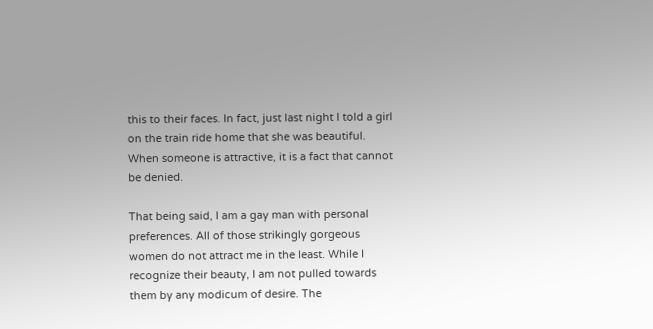this to their faces. In fact, just last night I told a girl on the train ride home that she was beautiful. When someone is attractive, it is a fact that cannot be denied.

That being said, I am a gay man with personal preferences. All of those strikingly gorgeous women do not attract me in the least. While I recognize their beauty, I am not pulled towards them by any modicum of desire. The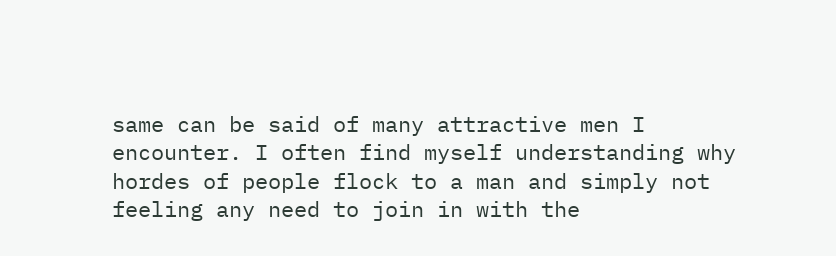same can be said of many attractive men I encounter. I often find myself understanding why hordes of people flock to a man and simply not feeling any need to join in with the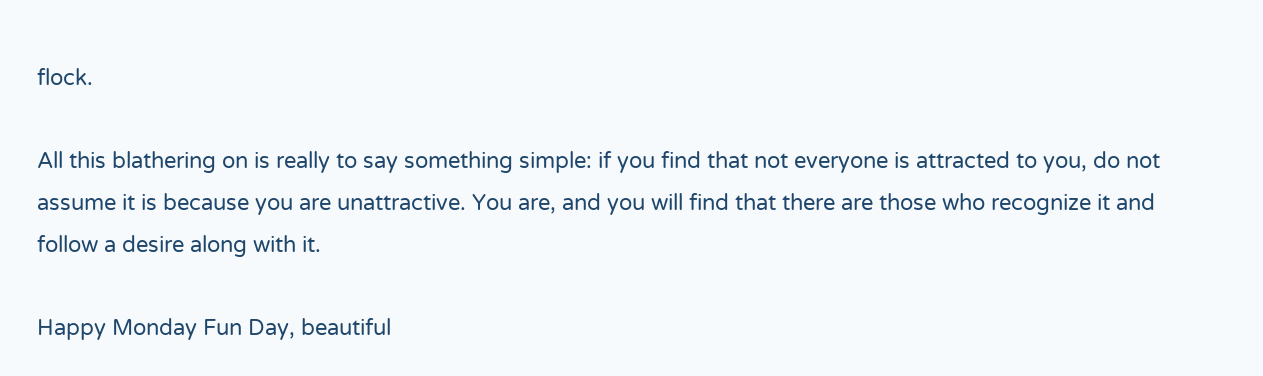flock.

All this blathering on is really to say something simple: if you find that not everyone is attracted to you, do not assume it is because you are unattractive. You are, and you will find that there are those who recognize it and follow a desire along with it.

Happy Monday Fun Day, beautiful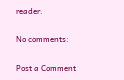reader.

No comments:

Post a Comment